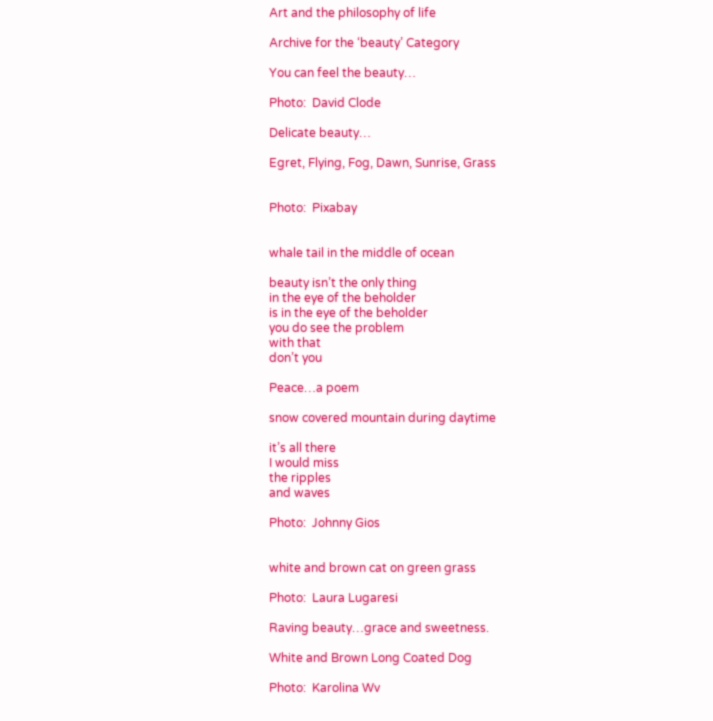Art and the philosophy of life

Archive for the ‘beauty’ Category

You can feel the beauty…

Photo:  David Clode

Delicate beauty…

Egret, Flying, Fog, Dawn, Sunrise, Grass


Photo:  Pixabay


whale tail in the middle of ocean

beauty isn’t the only thing
in the eye of the beholder
is in the eye of the beholder
you do see the problem
with that
don’t you

Peace…a poem

snow covered mountain during daytime

it’s all there
I would miss
the ripples
and waves

Photo:  Johnny Gios


white and brown cat on green grass

Photo:  Laura Lugaresi

Raving beauty…grace and sweetness.

White and Brown Long Coated Dog

Photo:  Karolina Wv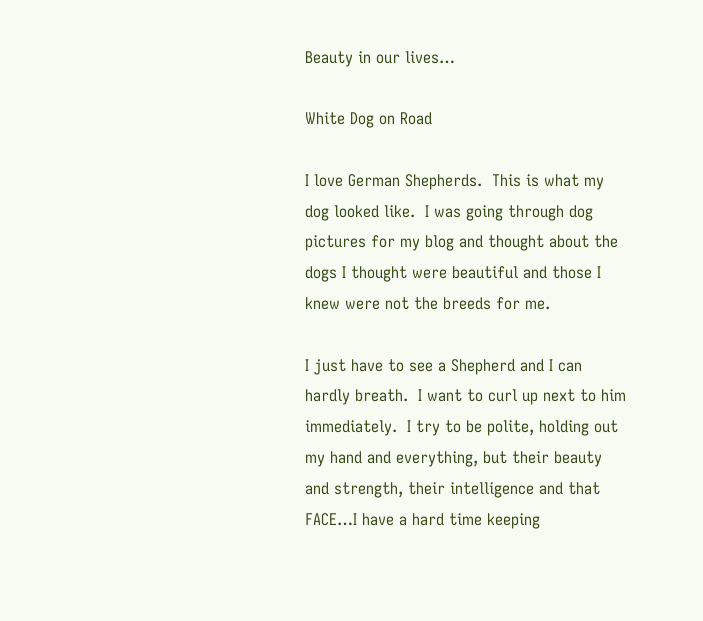Beauty in our lives…

White Dog on Road

I love German Shepherds.  This is what my dog looked like.  I was going through dog pictures for my blog and thought about the dogs I thought were beautiful and those I knew were not the breeds for me.

I just have to see a Shepherd and I can hardly breath.  I want to curl up next to him immediately.  I try to be polite, holding out my hand and everything, but their beauty and strength, their intelligence and that FACE…I have a hard time keeping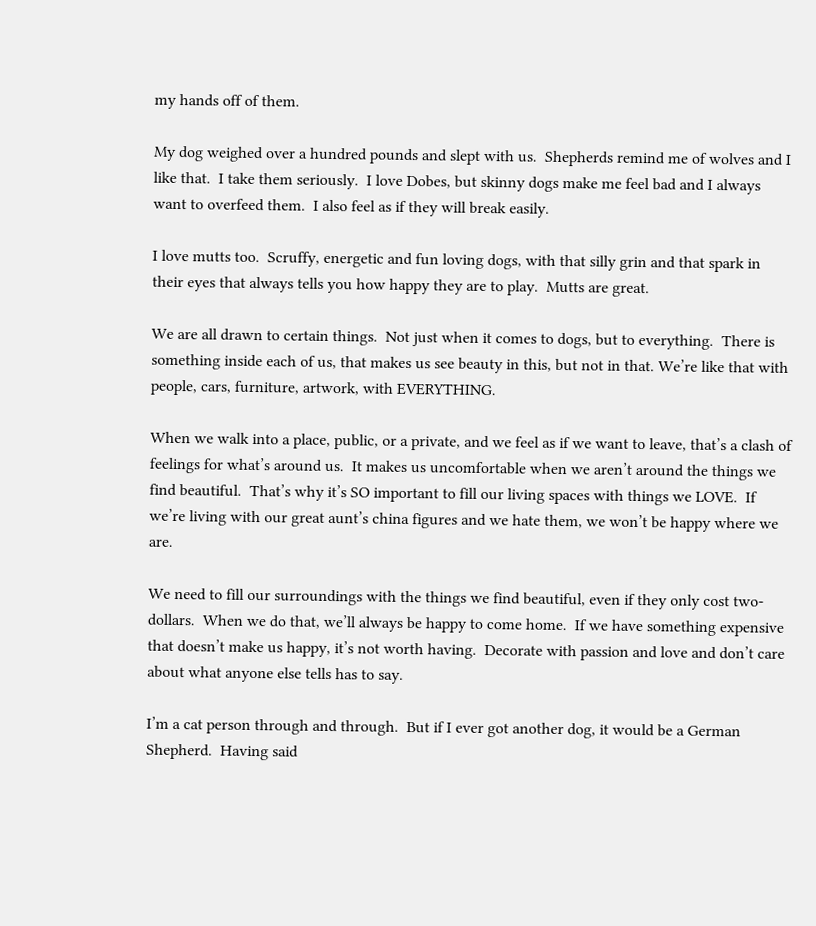my hands off of them.

My dog weighed over a hundred pounds and slept with us.  Shepherds remind me of wolves and I like that.  I take them seriously.  I love Dobes, but skinny dogs make me feel bad and I always want to overfeed them.  I also feel as if they will break easily.

I love mutts too.  Scruffy, energetic and fun loving dogs, with that silly grin and that spark in their eyes that always tells you how happy they are to play.  Mutts are great.

We are all drawn to certain things.  Not just when it comes to dogs, but to everything.  There is something inside each of us, that makes us see beauty in this, but not in that. We’re like that with people, cars, furniture, artwork, with EVERYTHING.

When we walk into a place, public, or a private, and we feel as if we want to leave, that’s a clash of feelings for what’s around us.  It makes us uncomfortable when we aren’t around the things we find beautiful.  That’s why it’s SO important to fill our living spaces with things we LOVE.  If we’re living with our great aunt’s china figures and we hate them, we won’t be happy where we are.

We need to fill our surroundings with the things we find beautiful, even if they only cost two-dollars.  When we do that, we’ll always be happy to come home.  If we have something expensive that doesn’t make us happy, it’s not worth having.  Decorate with passion and love and don’t care about what anyone else tells has to say.

I’m a cat person through and through.  But if I ever got another dog, it would be a German Shepherd.  Having said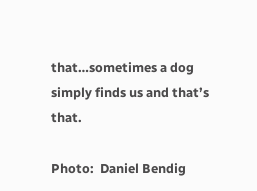that…sometimes a dog simply finds us and that’s that.

Photo:  Daniel Bendig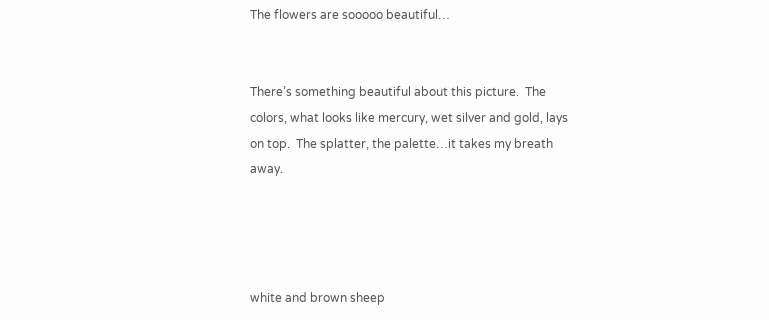The flowers are sooooo beautiful…


There’s something beautiful about this picture.  The colors, what looks like mercury, wet silver and gold, lays on top.  The splatter, the palette…it takes my breath away.




white and brown sheep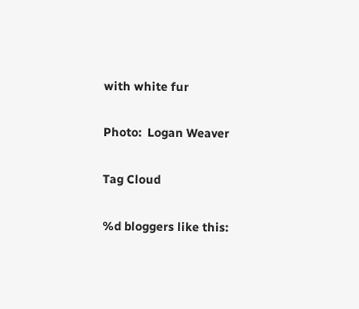with white fur

Photo:  Logan Weaver

Tag Cloud

%d bloggers like this: